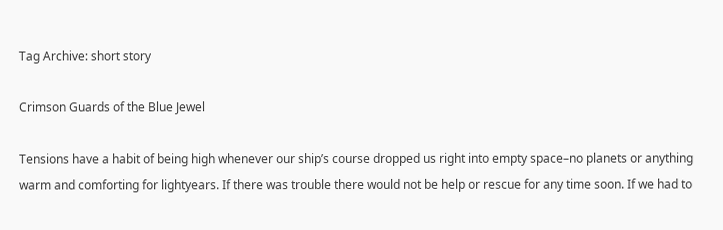Tag Archive: short story

Crimson Guards of the Blue Jewel

Tensions have a habit of being high whenever our ship’s course dropped us right into empty space–no planets or anything warm and comforting for lightyears. If there was trouble there would not be help or rescue for any time soon. If we had to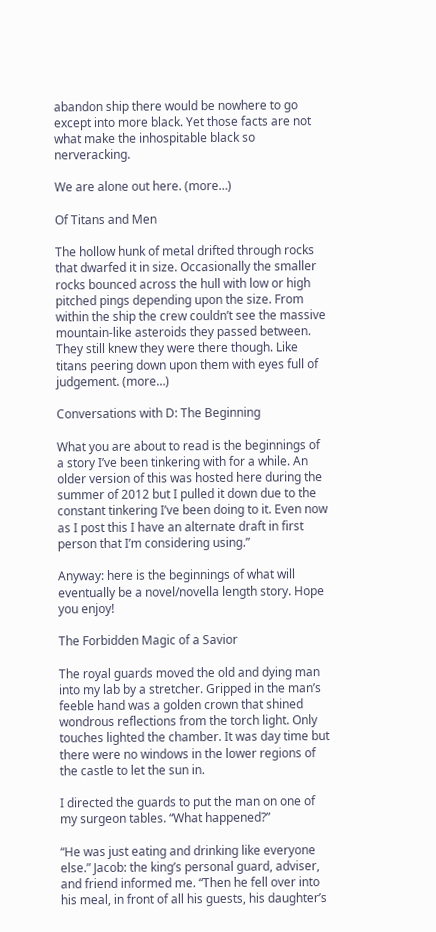abandon ship there would be nowhere to go except into more black. Yet those facts are not what make the inhospitable black so nerveracking.

We are alone out here. (more…)

Of Titans and Men

The hollow hunk of metal drifted through rocks that dwarfed it in size. Occasionally the smaller rocks bounced across the hull with low or high pitched pings depending upon the size. From within the ship the crew couldn’t see the massive mountain-like asteroids they passed between. They still knew they were there though. Like titans peering down upon them with eyes full of judgement. (more…)

Conversations with D: The Beginning

What you are about to read is the beginnings of a story I’ve been tinkering with for a while. An older version of this was hosted here during the summer of 2012 but I pulled it down due to the constant tinkering I’ve been doing to it. Even now as I post this I have an alternate draft in first person that I’m considering using.”

Anyway: here is the beginnings of what will eventually be a novel/novella length story. Hope you enjoy!

The Forbidden Magic of a Savior

The royal guards moved the old and dying man into my lab by a stretcher. Gripped in the man’s feeble hand was a golden crown that shined wondrous reflections from the torch light. Only touches lighted the chamber. It was day time but there were no windows in the lower regions of the castle to let the sun in.

I directed the guards to put the man on one of my surgeon tables. “What happened?”

“He was just eating and drinking like everyone else.” Jacob: the king’s personal guard, adviser, and friend informed me. “Then he fell over into his meal, in front of all his guests, his daughter’s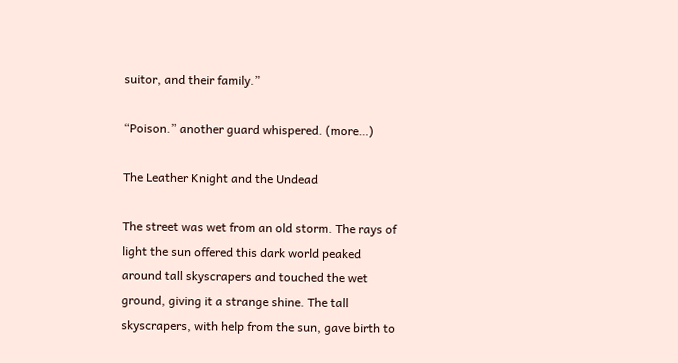suitor, and their family.”

“Poison.” another guard whispered. (more…)

The Leather Knight and the Undead

The street was wet from an old storm. The rays of light the sun offered this dark world peaked around tall skyscrapers and touched the wet ground, giving it a strange shine. The tall skyscrapers, with help from the sun, gave birth to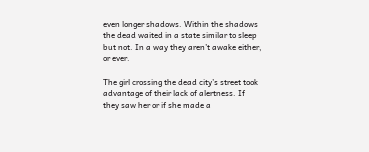even longer shadows. Within the shadows the dead waited in a state similar to sleep but not. In a way they aren’t awake either, or ever.

The girl crossing the dead city’s street took advantage of their lack of alertness. If they saw her or if she made a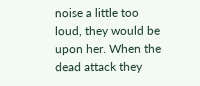noise a little too loud, they would be upon her. When the dead attack they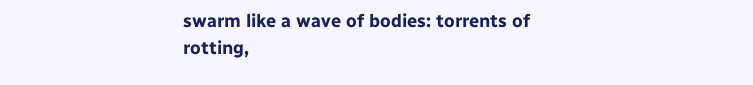swarm like a wave of bodies: torrents of rotting,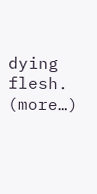dying flesh. (more…)